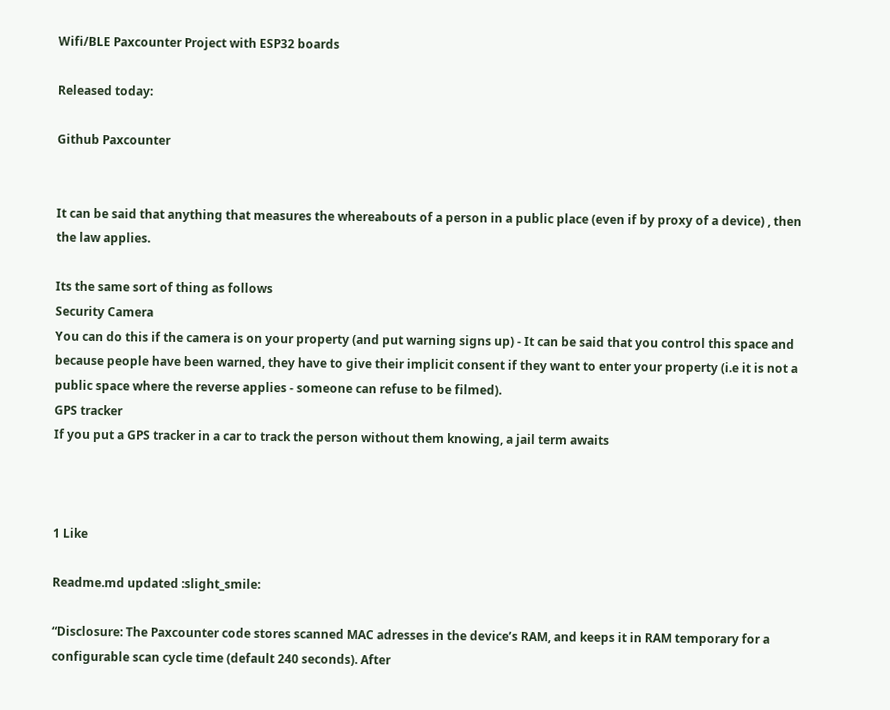Wifi/BLE Paxcounter Project with ESP32 boards

Released today:

Github Paxcounter


It can be said that anything that measures the whereabouts of a person in a public place (even if by proxy of a device) , then the law applies.

Its the same sort of thing as follows
Security Camera
You can do this if the camera is on your property (and put warning signs up) - It can be said that you control this space and because people have been warned, they have to give their implicit consent if they want to enter your property (i.e it is not a public space where the reverse applies - someone can refuse to be filmed).
GPS tracker
If you put a GPS tracker in a car to track the person without them knowing, a jail term awaits



1 Like

Readme.md updated :slight_smile:

“Disclosure: The Paxcounter code stores scanned MAC adresses in the device’s RAM, and keeps it in RAM temporary for a configurable scan cycle time (default 240 seconds). After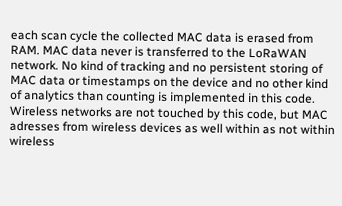each scan cycle the collected MAC data is erased from RAM. MAC data never is transferred to the LoRaWAN network. No kind of tracking and no persistent storing of MAC data or timestamps on the device and no other kind of analytics than counting is implemented in this code. Wireless networks are not touched by this code, but MAC adresses from wireless devices as well within as not within wireless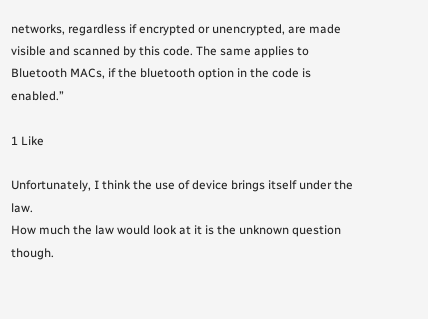networks, regardless if encrypted or unencrypted, are made visible and scanned by this code. The same applies to Bluetooth MACs, if the bluetooth option in the code is enabled.”

1 Like

Unfortunately, I think the use of device brings itself under the law.
How much the law would look at it is the unknown question though.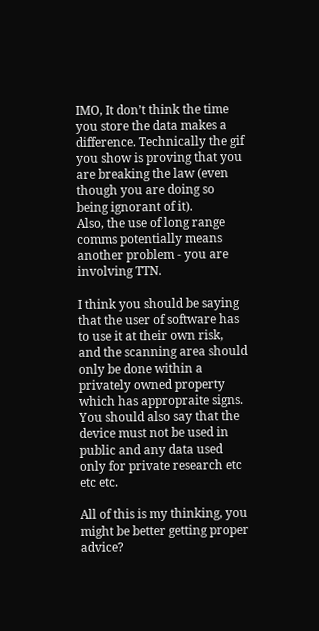IMO, It don’t think the time you store the data makes a difference. Technically the gif you show is proving that you are breaking the law (even though you are doing so being ignorant of it).
Also, the use of long range comms potentially means another problem - you are involving TTN.

I think you should be saying that the user of software has to use it at their own risk, and the scanning area should only be done within a privately owned property which has appropraite signs.
You should also say that the device must not be used in public and any data used only for private research etc etc etc.

All of this is my thinking, you might be better getting proper advice?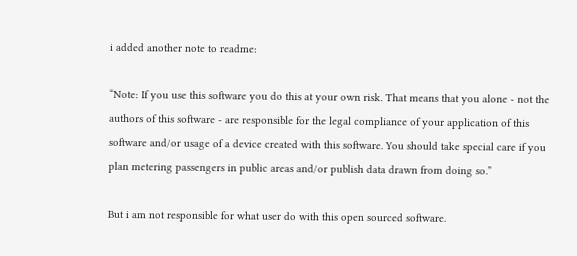i added another note to readme:

“Note: If you use this software you do this at your own risk. That means that you alone - not the authors of this software - are responsible for the legal compliance of your application of this software and/or usage of a device created with this software. You should take special care if you plan metering passengers in public areas and/or publish data drawn from doing so.”

But i am not responsible for what user do with this open sourced software.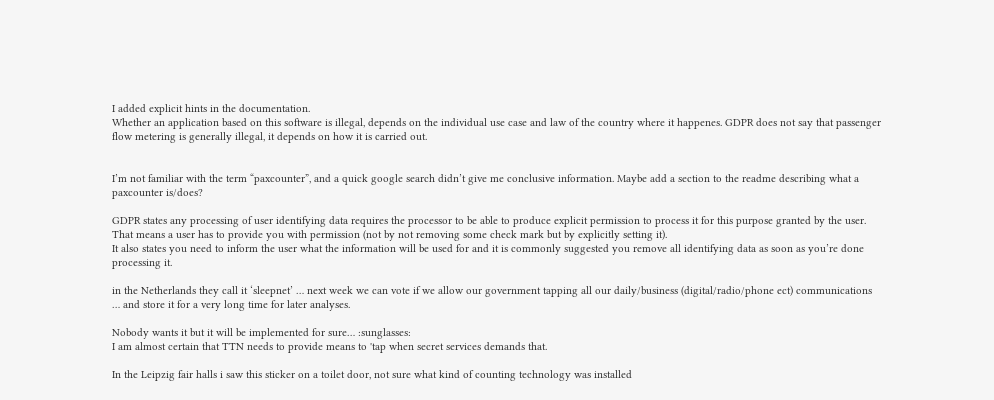I added explicit hints in the documentation.
Whether an application based on this software is illegal, depends on the individual use case and law of the country where it happenes. GDPR does not say that passenger flow metering is generally illegal, it depends on how it is carried out.


I’m not familiar with the term “paxcounter”, and a quick google search didn’t give me conclusive information. Maybe add a section to the readme describing what a paxcounter is/does?

GDPR states any processing of user identifying data requires the processor to be able to produce explicit permission to process it for this purpose granted by the user. That means a user has to provide you with permission (not by not removing some check mark but by explicitly setting it).
It also states you need to inform the user what the information will be used for and it is commonly suggested you remove all identifying data as soon as you’re done processing it.

in the Netherlands they call it ‘sleepnet’ … next week we can vote if we allow our government tapping all our daily/business (digital/radio/phone ect) communications … and store it for a very long time for later analyses.

Nobody wants it but it will be implemented for sure… :sunglasses:
I am almost certain that TTN needs to provide means to 'tap when secret services demands that.

In the Leipzig fair halls i saw this sticker on a toilet door, not sure what kind of counting technology was installed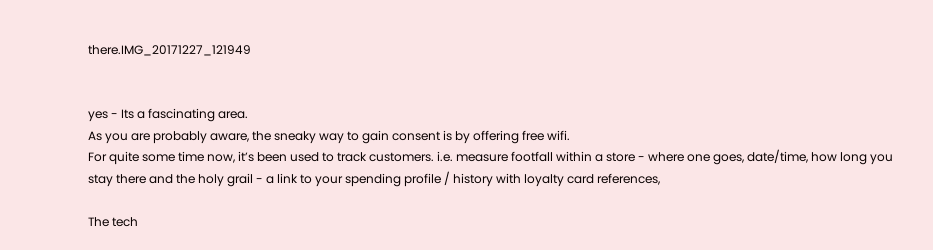there.IMG_20171227_121949


yes - Its a fascinating area.
As you are probably aware, the sneaky way to gain consent is by offering free wifi.
For quite some time now, it’s been used to track customers. i.e. measure footfall within a store - where one goes, date/time, how long you stay there and the holy grail - a link to your spending profile / history with loyalty card references,

The tech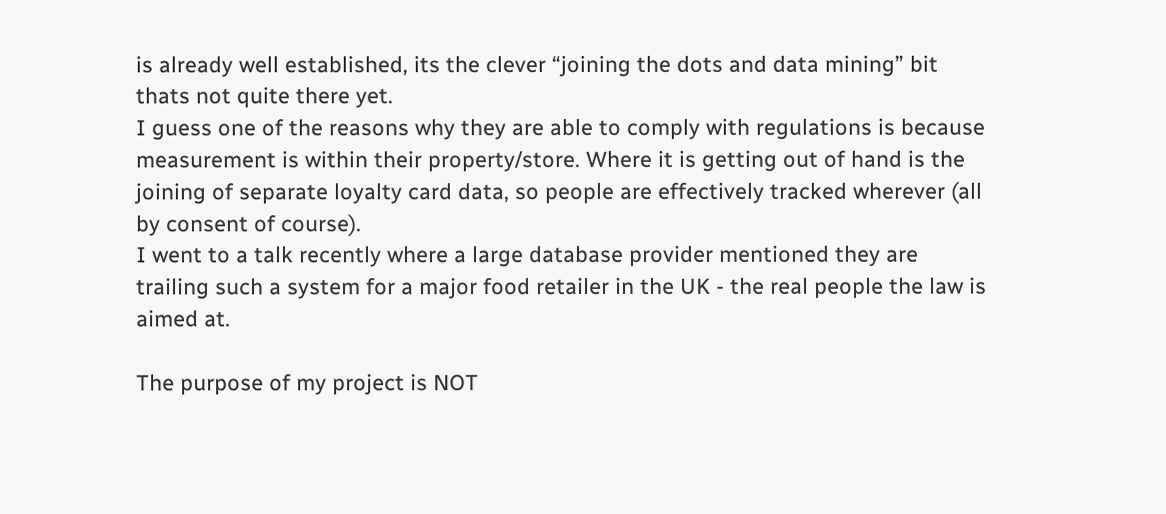is already well established, its the clever “joining the dots and data mining” bit thats not quite there yet.
I guess one of the reasons why they are able to comply with regulations is because measurement is within their property/store. Where it is getting out of hand is the joining of separate loyalty card data, so people are effectively tracked wherever (all by consent of course).
I went to a talk recently where a large database provider mentioned they are trailing such a system for a major food retailer in the UK - the real people the law is aimed at.

The purpose of my project is NOT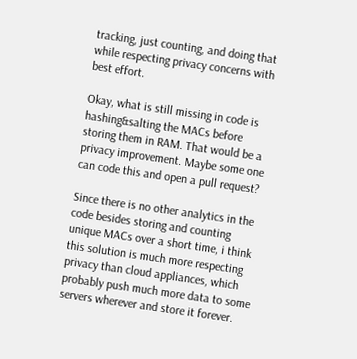tracking, just counting, and doing that while respecting privacy concerns with best effort.

Okay, what is still missing in code is hashing&salting the MACs before storing them in RAM. That would be a privacy improvement. Maybe some one can code this and open a pull request?

Since there is no other analytics in the code besides storing and counting unique MACs over a short time, i think this solution is much more respecting privacy than cloud appliances, which probably push much more data to some servers wherever and store it forever.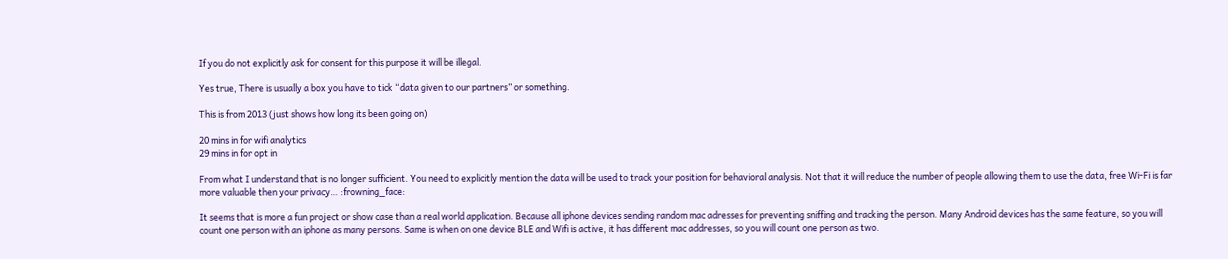If you do not explicitly ask for consent for this purpose it will be illegal.

Yes true, There is usually a box you have to tick “data given to our partners” or something.

This is from 2013 (just shows how long its been going on)

20 mins in for wifi analytics
29 mins in for opt in

From what I understand that is no longer sufficient. You need to explicitly mention the data will be used to track your position for behavioral analysis. Not that it will reduce the number of people allowing them to use the data, free Wi-Fi is far more valuable then your privacy… :frowning_face:

It seems that is more a fun project or show case than a real world application. Because all iphone devices sending random mac adresses for preventing sniffing and tracking the person. Many Android devices has the same feature, so you will count one person with an iphone as many persons. Same is when on one device BLE and Wifi is active, it has different mac addresses, so you will count one person as two.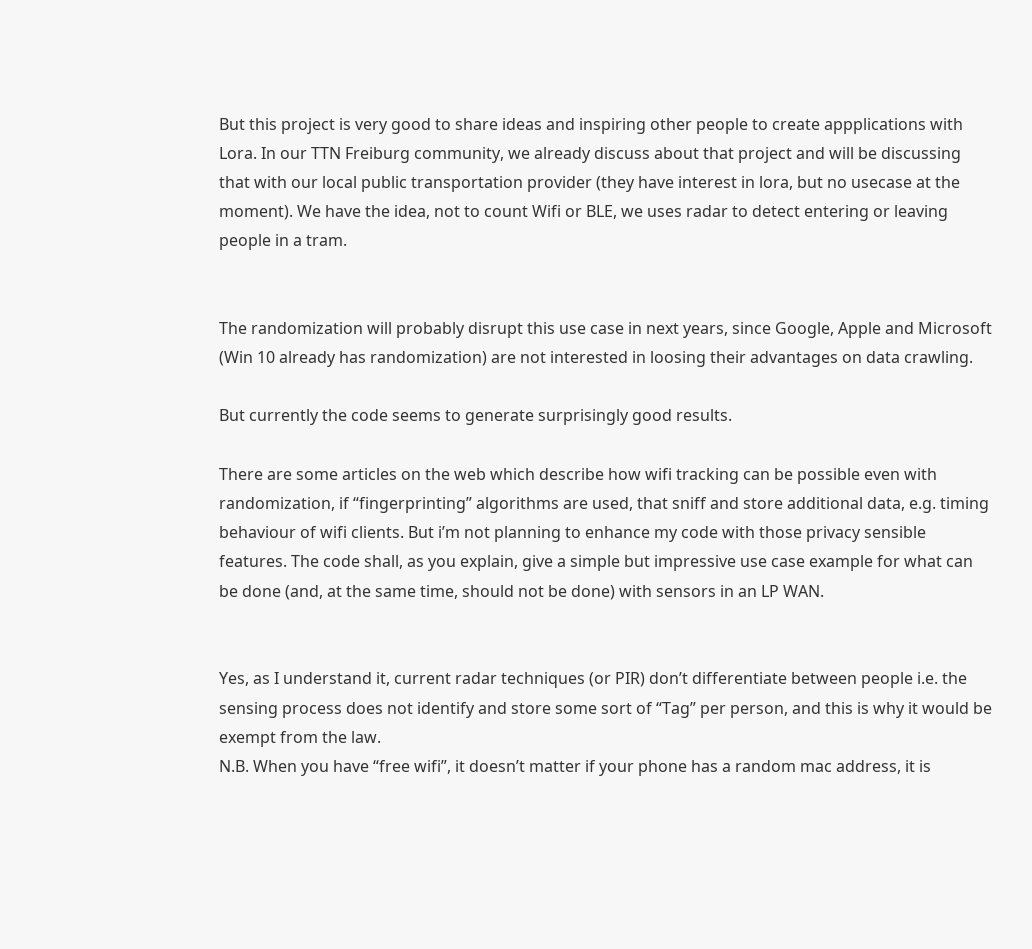But this project is very good to share ideas and inspiring other people to create appplications with Lora. In our TTN Freiburg community, we already discuss about that project and will be discussing that with our local public transportation provider (they have interest in lora, but no usecase at the moment). We have the idea, not to count Wifi or BLE, we uses radar to detect entering or leaving people in a tram.


The randomization will probably disrupt this use case in next years, since Google, Apple and Microsoft (Win 10 already has randomization) are not interested in loosing their advantages on data crawling.

But currently the code seems to generate surprisingly good results.

There are some articles on the web which describe how wifi tracking can be possible even with randomization, if “fingerprinting” algorithms are used, that sniff and store additional data, e.g. timing behaviour of wifi clients. But i’m not planning to enhance my code with those privacy sensible features. The code shall, as you explain, give a simple but impressive use case example for what can be done (and, at the same time, should not be done) with sensors in an LP WAN.


Yes, as I understand it, current radar techniques (or PIR) don’t differentiate between people i.e. the sensing process does not identify and store some sort of “Tag” per person, and this is why it would be exempt from the law.
N.B. When you have “free wifi”, it doesn’t matter if your phone has a random mac address, it is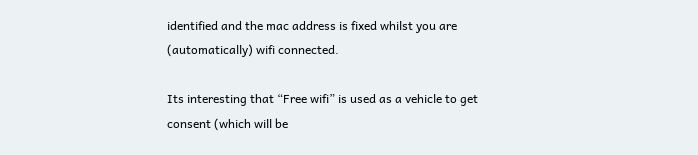identified and the mac address is fixed whilst you are (automatically) wifi connected.

Its interesting that “Free wifi” is used as a vehicle to get consent (which will be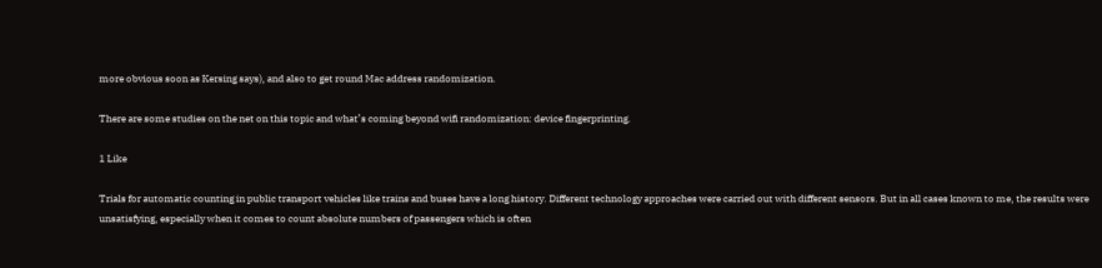more obvious soon as Kersing says), and also to get round Mac address randomization.

There are some studies on the net on this topic and what’s coming beyond wifi randomization: device fingerprinting.

1 Like

Trials for automatic counting in public transport vehicles like trains and buses have a long history. Different technology approaches were carried out with different sensors. But in all cases known to me, the results were unsatisfying, especially when it comes to count absolute numbers of passengers which is often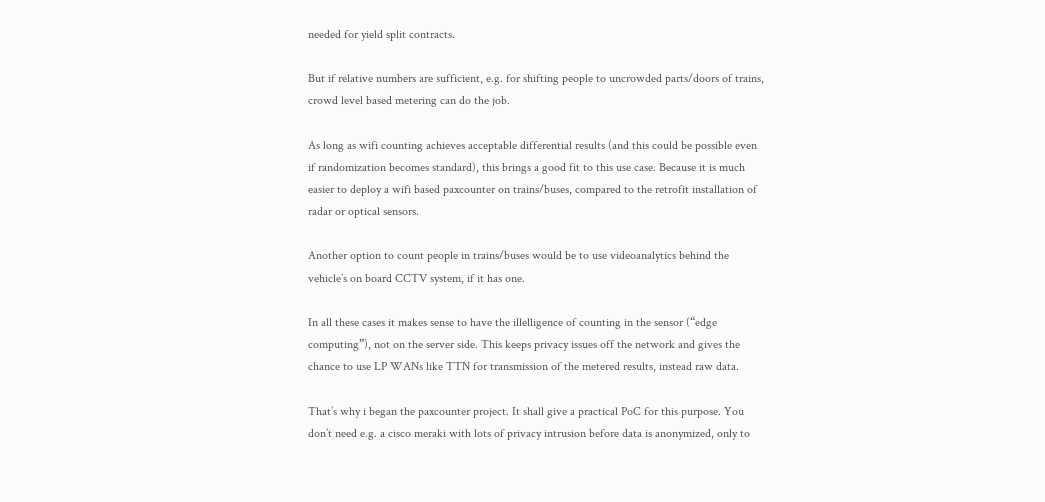needed for yield split contracts.

But if relative numbers are sufficient, e.g. for shifting people to uncrowded parts/doors of trains, crowd level based metering can do the job.

As long as wifi counting achieves acceptable differential results (and this could be possible even if randomization becomes standard), this brings a good fit to this use case. Because it is much easier to deploy a wifi based paxcounter on trains/buses, compared to the retrofit installation of radar or optical sensors.

Another option to count people in trains/buses would be to use videoanalytics behind the vehicle’s on board CCTV system, if it has one.

In all these cases it makes sense to have the illelligence of counting in the sensor (“edge computing”), not on the server side. This keeps privacy issues off the network and gives the chance to use LP WANs like TTN for transmission of the metered results, instead raw data.

That’s why i began the paxcounter project. It shall give a practical PoC for this purpose. You don’t need e.g. a cisco meraki with lots of privacy intrusion before data is anonymized, only to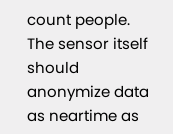count people. The sensor itself should anonymize data as neartime as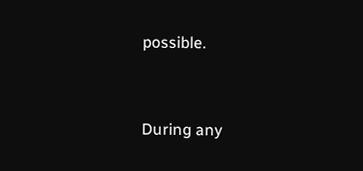possible.


During any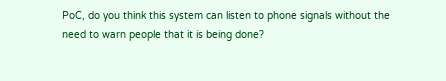PoC, do you think this system can listen to phone signals without the need to warn people that it is being done?